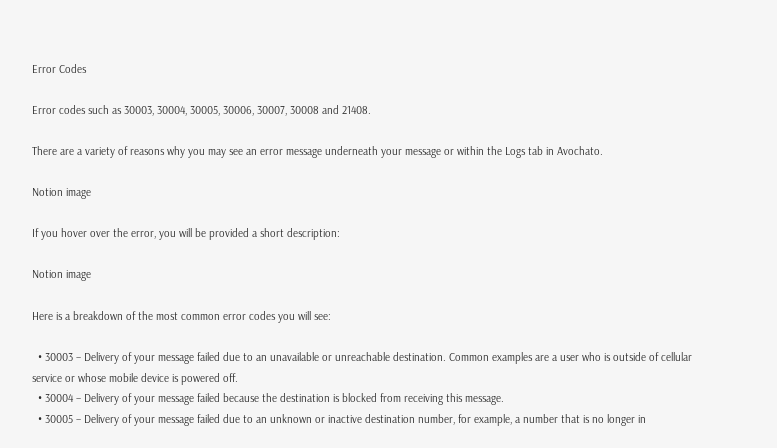Error Codes

Error codes such as 30003, 30004, 30005, 30006, 30007, 30008 and 21408.

There are a variety of reasons why you may see an error message underneath your message or within the Logs tab in Avochato.

Notion image

If you hover over the error, you will be provided a short description:

Notion image

Here is a breakdown of the most common error codes you will see:

  • 30003 – Delivery of your message failed due to an unavailable or unreachable destination. Common examples are a user who is outside of cellular service or whose mobile device is powered off.
  • 30004 – Delivery of your message failed because the destination is blocked from receiving this message.
  • 30005 – Delivery of your message failed due to an unknown or inactive destination number, for example, a number that is no longer in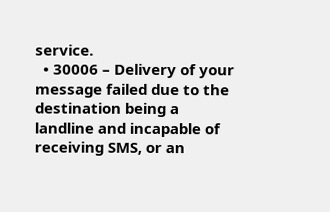service.
  • 30006 – Delivery of your message failed due to the destination being a landline and incapable of receiving SMS, or an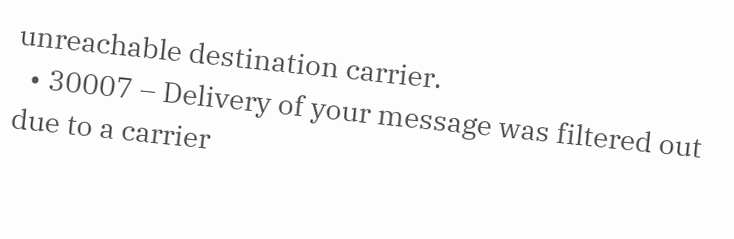unreachable destination carrier.
  • 30007 – Delivery of your message was filtered out due to a carrier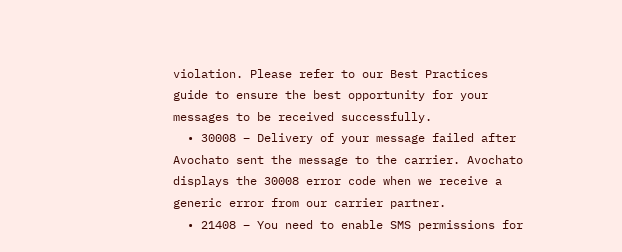violation. Please refer to our Best Practices guide to ensure the best opportunity for your messages to be received successfully.
  • 30008 – Delivery of your message failed after Avochato sent the message to the carrier. Avochato displays the 30008 error code when we receive a generic error from our carrier partner.
  • 21408 – You need to enable SMS permissions for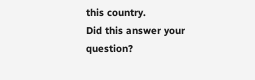this country.
Did this answer your question?